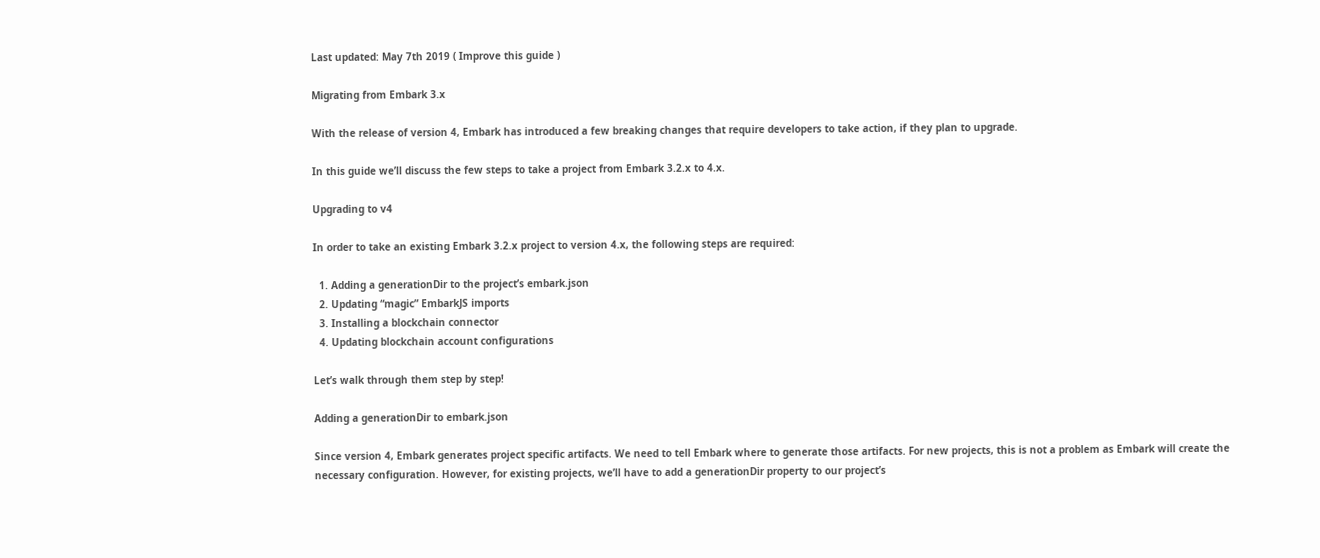Last updated: May 7th 2019 ( Improve this guide )

Migrating from Embark 3.x

With the release of version 4, Embark has introduced a few breaking changes that require developers to take action, if they plan to upgrade.

In this guide we’ll discuss the few steps to take a project from Embark 3.2.x to 4.x.

Upgrading to v4

In order to take an existing Embark 3.2.x project to version 4.x, the following steps are required:

  1. Adding a generationDir to the project’s embark.json
  2. Updating “magic” EmbarkJS imports
  3. Installing a blockchain connector
  4. Updating blockchain account configurations

Let’s walk through them step by step!

Adding a generationDir to embark.json

Since version 4, Embark generates project specific artifacts. We need to tell Embark where to generate those artifacts. For new projects, this is not a problem as Embark will create the necessary configuration. However, for existing projects, we’ll have to add a generationDir property to our project’s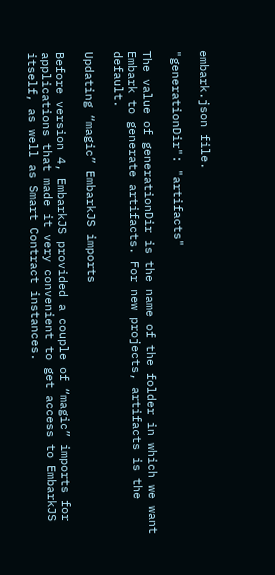embark.json file.

"generationDir": "artifacts"

The value of generationDir is the name of the folder in which we want Embark to generate artifacts. For new projects, artifacts is the default.

Updating “magic” EmbarkJS imports

Before version 4, EmbarkJS provided a couple of “magic” imports for applications that made it very convenient to get access to EmbarkJS itself, as well as Smart Contract instances.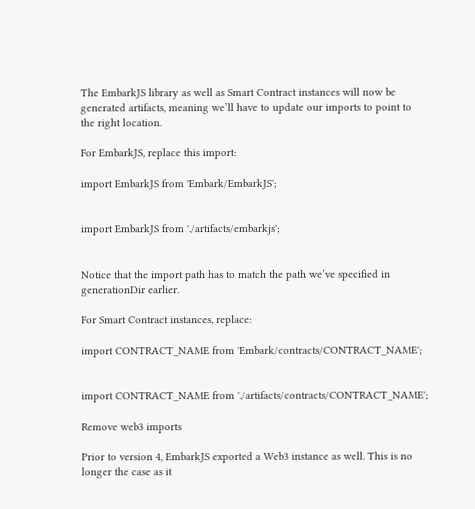The EmbarkJS library as well as Smart Contract instances will now be generated artifacts, meaning we’ll have to update our imports to point to the right location.

For EmbarkJS, replace this import:

import EmbarkJS from 'Embark/EmbarkJS';


import EmbarkJS from './artifacts/embarkjs';


Notice that the import path has to match the path we’ve specified in generationDir earlier.

For Smart Contract instances, replace:

import CONTRACT_NAME from 'Embark/contracts/CONTRACT_NAME';


import CONTRACT_NAME from './artifacts/contracts/CONTRACT_NAME';

Remove web3 imports

Prior to version 4, EmbarkJS exported a Web3 instance as well. This is no longer the case as it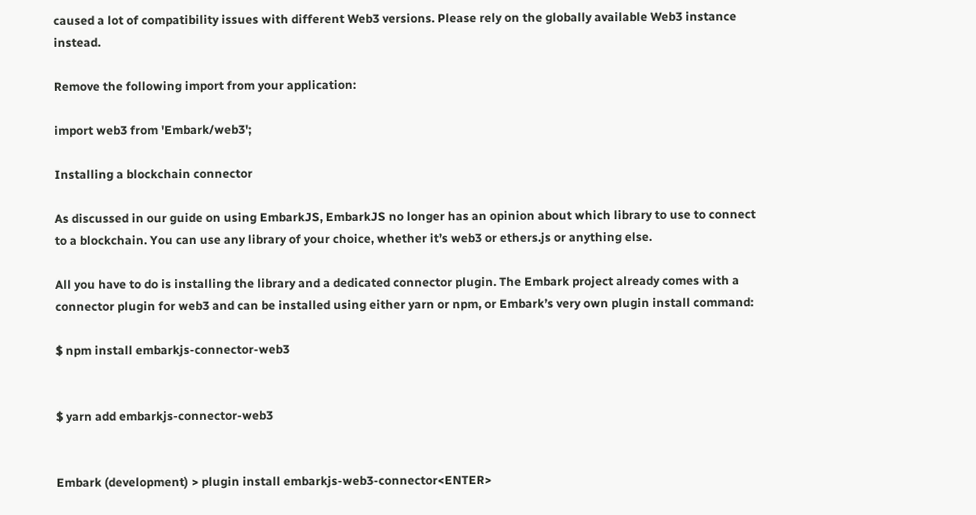caused a lot of compatibility issues with different Web3 versions. Please rely on the globally available Web3 instance instead.

Remove the following import from your application:

import web3 from 'Embark/web3';

Installing a blockchain connector

As discussed in our guide on using EmbarkJS, EmbarkJS no longer has an opinion about which library to use to connect to a blockchain. You can use any library of your choice, whether it’s web3 or ethers.js or anything else.

All you have to do is installing the library and a dedicated connector plugin. The Embark project already comes with a connector plugin for web3 and can be installed using either yarn or npm, or Embark’s very own plugin install command:

$ npm install embarkjs-connector-web3


$ yarn add embarkjs-connector-web3


Embark (development) > plugin install embarkjs-web3-connector<ENTER>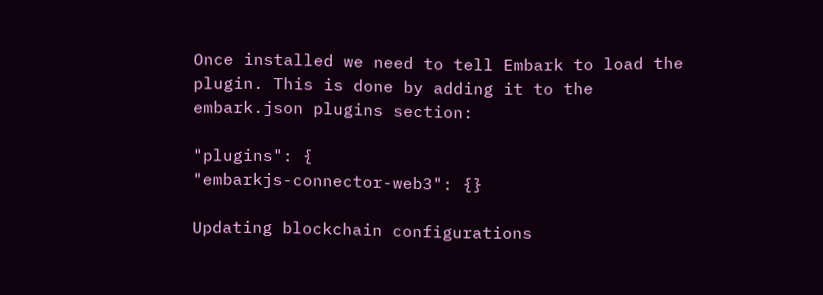Once installed we need to tell Embark to load the plugin. This is done by adding it to the embark.json plugins section:

"plugins": {
"embarkjs-connector-web3": {}

Updating blockchain configurations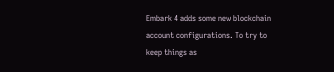Embark 4 adds some new blockchain account configurations. To try to keep things as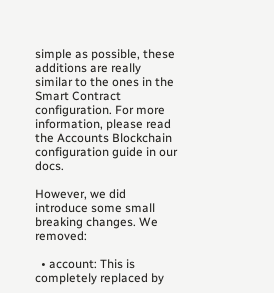simple as possible, these additions are really similar to the ones in the Smart Contract configuration. For more information, please read the Accounts Blockchain configuration guide in our docs.

However, we did introduce some small breaking changes. We removed:

  • account: This is completely replaced by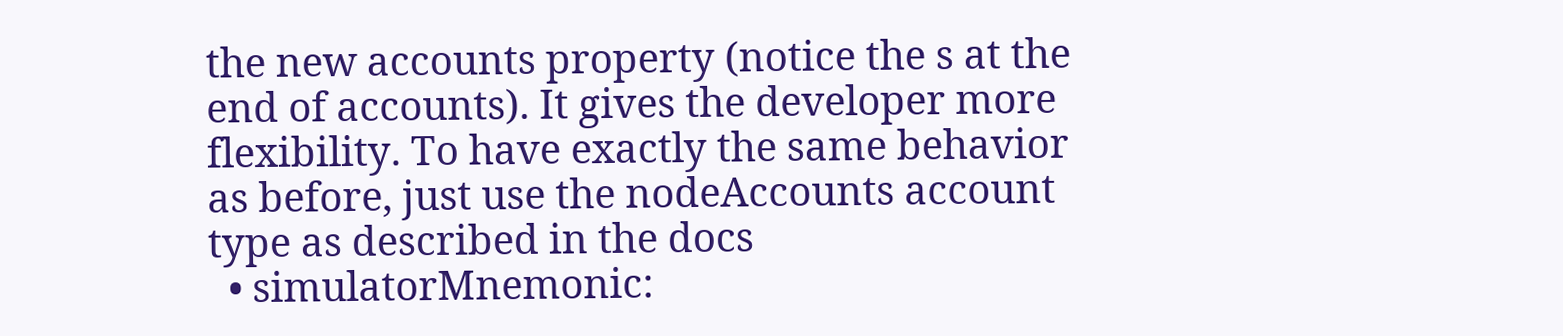the new accounts property (notice the s at the end of accounts). It gives the developer more flexibility. To have exactly the same behavior as before, just use the nodeAccounts account type as described in the docs
  • simulatorMnemonic: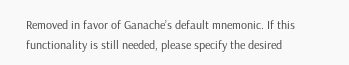Removed in favor of Ganache’s default mnemonic. If this functionality is still needed, please specify the desired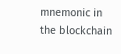mnemonic in the blockchain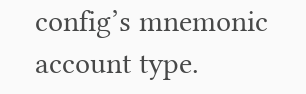config’s mnemonic account type.